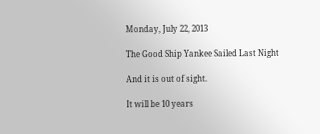Monday, July 22, 2013

The Good Ship Yankee Sailed Last Night

And it is out of sight.

It will be 10 years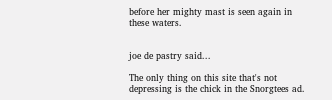before her mighty mast is seen again in these waters.


joe de pastry said...

The only thing on this site that's not depressing is the chick in the Snorgtees ad.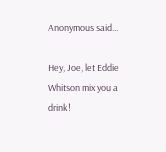Anonymous said...

Hey, Joe, let Eddie Whitson mix you a drink!